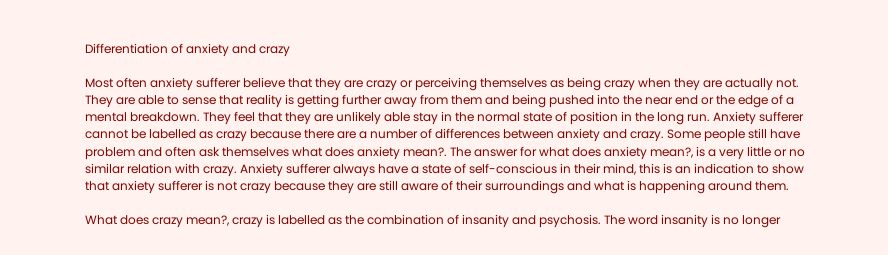Differentiation of anxiety and crazy

Most often anxiety sufferer believe that they are crazy or perceiving themselves as being crazy when they are actually not. They are able to sense that reality is getting further away from them and being pushed into the near end or the edge of a mental breakdown. They feel that they are unlikely able stay in the normal state of position in the long run. Anxiety sufferer cannot be labelled as crazy because there are a number of differences between anxiety and crazy. Some people still have problem and often ask themselves what does anxiety mean?. The answer for what does anxiety mean?, is a very little or no similar relation with crazy. Anxiety sufferer always have a state of self-conscious in their mind, this is an indication to show that anxiety sufferer is not crazy because they are still aware of their surroundings and what is happening around them.

What does crazy mean?, crazy is labelled as the combination of insanity and psychosis. The word insanity is no longer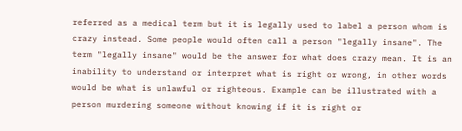referred as a medical term but it is legally used to label a person whom is crazy instead. Some people would often call a person "legally insane". The term "legally insane" would be the answer for what does crazy mean. It is an inability to understand or interpret what is right or wrong, in other words would be what is unlawful or righteous. Example can be illustrated with a person murdering someone without knowing if it is right or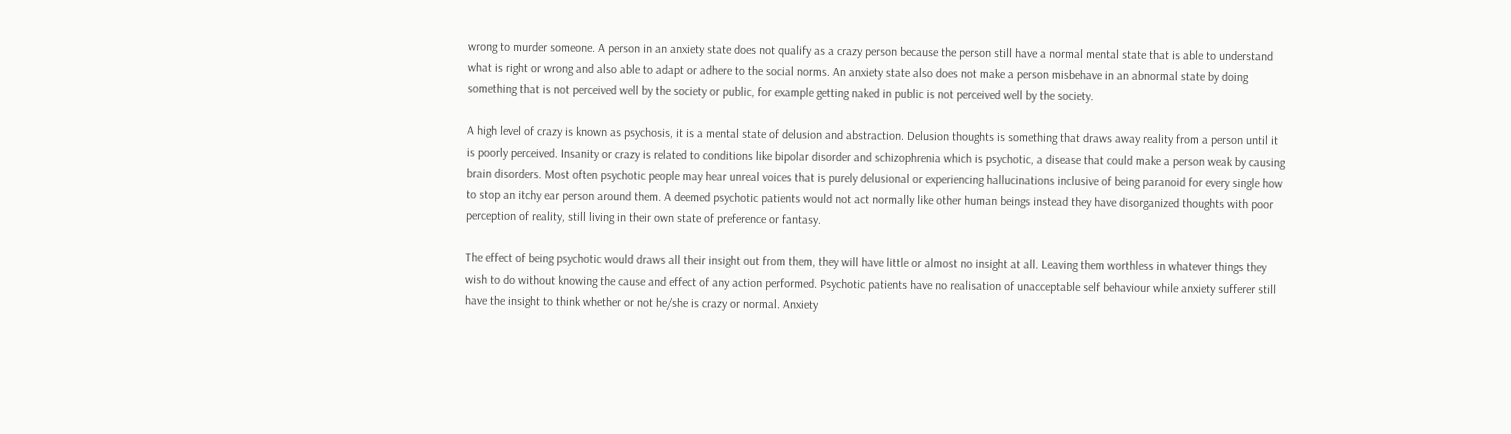wrong to murder someone. A person in an anxiety state does not qualify as a crazy person because the person still have a normal mental state that is able to understand what is right or wrong and also able to adapt or adhere to the social norms. An anxiety state also does not make a person misbehave in an abnormal state by doing something that is not perceived well by the society or public, for example getting naked in public is not perceived well by the society.

A high level of crazy is known as psychosis, it is a mental state of delusion and abstraction. Delusion thoughts is something that draws away reality from a person until it is poorly perceived. Insanity or crazy is related to conditions like bipolar disorder and schizophrenia which is psychotic, a disease that could make a person weak by causing brain disorders. Most often psychotic people may hear unreal voices that is purely delusional or experiencing hallucinations inclusive of being paranoid for every single how to stop an itchy ear person around them. A deemed psychotic patients would not act normally like other human beings instead they have disorganized thoughts with poor perception of reality, still living in their own state of preference or fantasy.

The effect of being psychotic would draws all their insight out from them, they will have little or almost no insight at all. Leaving them worthless in whatever things they wish to do without knowing the cause and effect of any action performed. Psychotic patients have no realisation of unacceptable self behaviour while anxiety sufferer still have the insight to think whether or not he/she is crazy or normal. Anxiety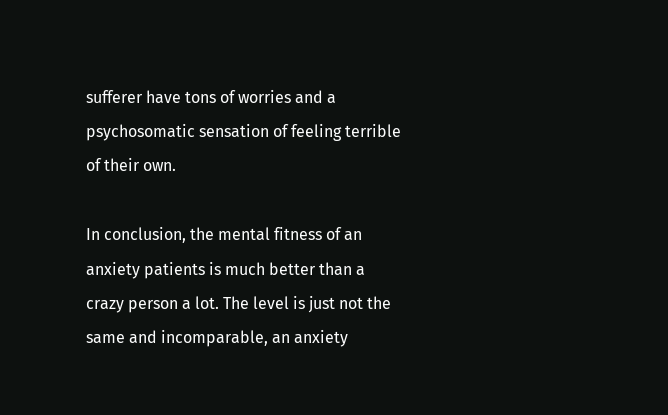sufferer have tons of worries and a psychosomatic sensation of feeling terrible of their own.

In conclusion, the mental fitness of an anxiety patients is much better than a crazy person a lot. The level is just not the same and incomparable, an anxiety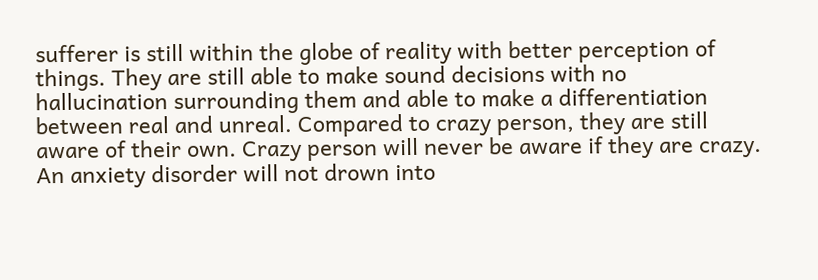sufferer is still within the globe of reality with better perception of things. They are still able to make sound decisions with no hallucination surrounding them and able to make a differentiation between real and unreal. Compared to crazy person, they are still aware of their own. Crazy person will never be aware if they are crazy. An anxiety disorder will not drown into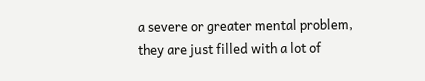a severe or greater mental problem, they are just filled with a lot of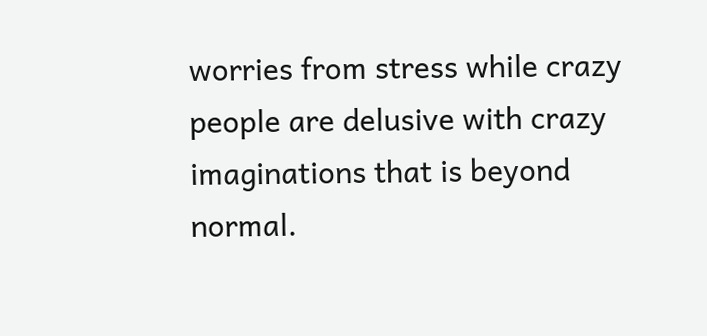worries from stress while crazy people are delusive with crazy imaginations that is beyond normal.